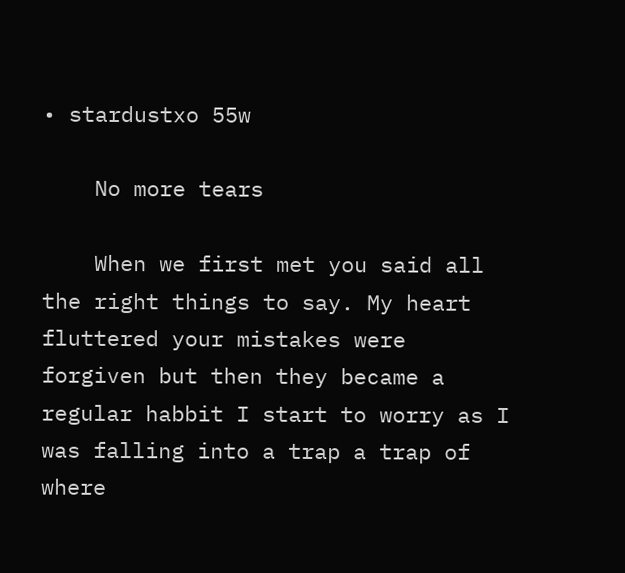• stardustxo 55w

    No more tears

    When we first met you said all the right things to say. My heart fluttered your mistakes were forgiven but then they became a regular habbit I start to worry as I was falling into a trap a trap of where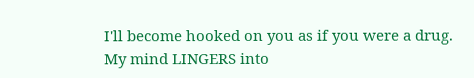I'll become hooked on you as if you were a drug. My mind LINGERS into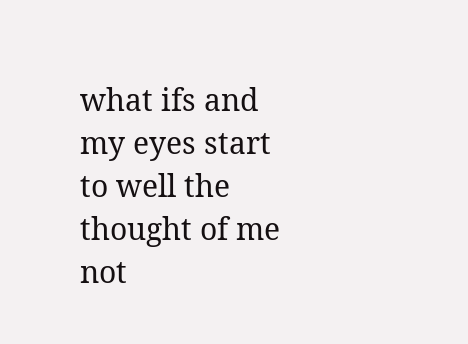what ifs and my eyes start to well the thought of me not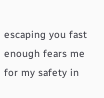escaping you fast enough fears me for my safety in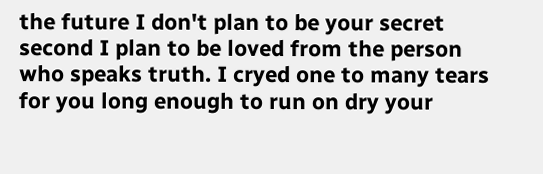the future I don't plan to be your secret second I plan to be loved from the person who speaks truth. I cryed one to many tears for you long enough to run on dry your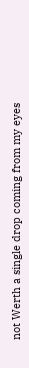not Werth a single drop coming from my eyes